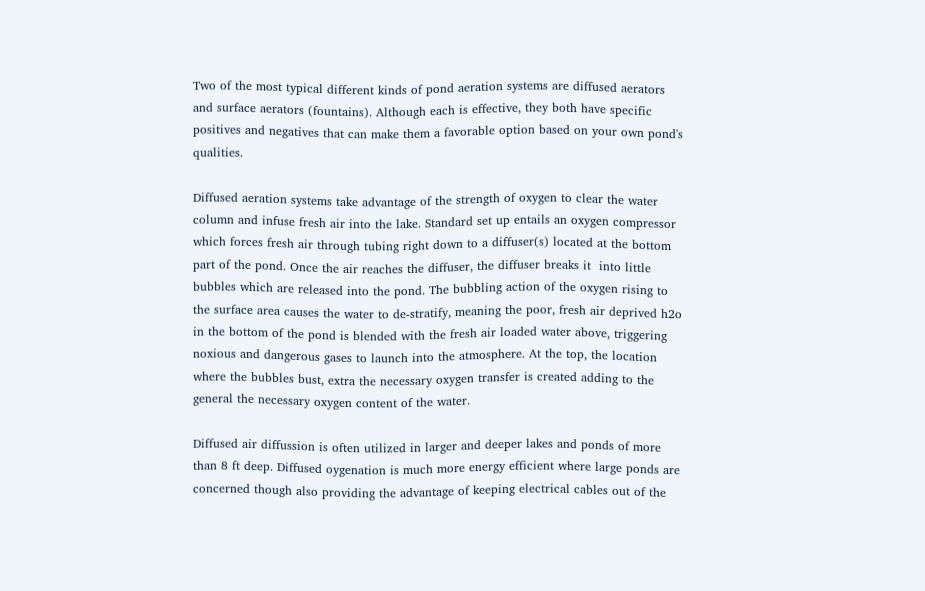Two of the most typical different kinds of pond aeration systems are diffused aerators and surface aerators (fountains). Although each is effective, they both have specific positives and negatives that can make them a favorable option based on your own pond's qualities.

Diffused aeration systems take advantage of the strength of oxygen to clear the water column and infuse fresh air into the lake. Standard set up entails an oxygen compressor which forces fresh air through tubing right down to a diffuser(s) located at the bottom part of the pond. Once the air reaches the diffuser, the diffuser breaks it  into little bubbles which are released into the pond. The bubbling action of the oxygen rising to the surface area causes the water to de-stratify, meaning the poor, fresh air deprived h2o in the bottom of the pond is blended with the fresh air loaded water above, triggering noxious and dangerous gases to launch into the atmosphere. At the top, the location where the bubbles bust, extra the necessary oxygen transfer is created adding to the general the necessary oxygen content of the water.

Diffused air diffussion is often utilized in larger and deeper lakes and ponds of more than 8 ft deep. Diffused oygenation is much more energy efficient where large ponds are concerned though also providing the advantage of keeping electrical cables out of the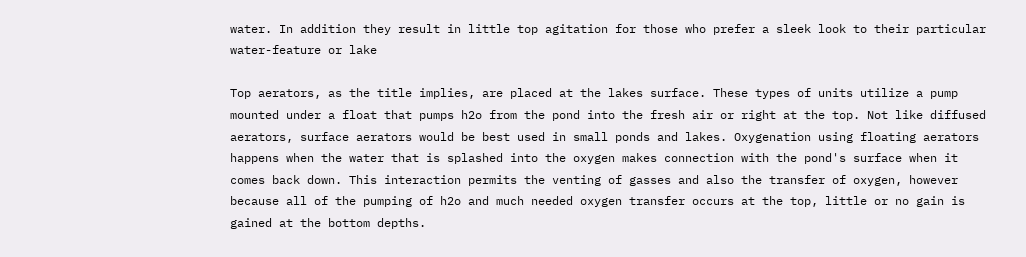water. In addition they result in little top agitation for those who prefer a sleek look to their particular water-feature or lake

Top aerators, as the title implies, are placed at the lakes surface. These types of units utilize a pump mounted under a float that pumps h2o from the pond into the fresh air or right at the top. Not like diffused aerators, surface aerators would be best used in small ponds and lakes. Oxygenation using floating aerators happens when the water that is splashed into the oxygen makes connection with the pond's surface when it comes back down. This interaction permits the venting of gasses and also the transfer of oxygen, however because all of the pumping of h2o and much needed oxygen transfer occurs at the top, little or no gain is gained at the bottom depths.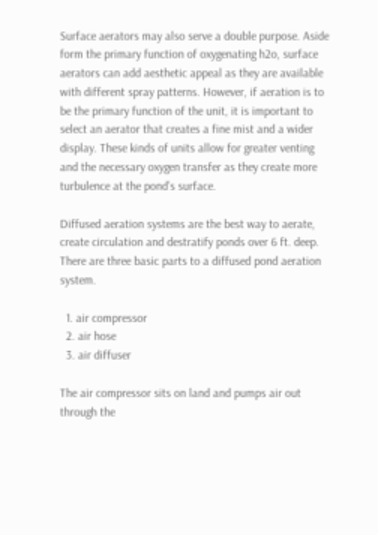Surface aerators may also serve a double purpose. Aside form the primary function of oxygenating h2o, surface aerators can add aesthetic appeal as they are available with different spray patterns. However, if aeration is to be the primary function of the unit, it is important to select an aerator that creates a fine mist and a wider display. These kinds of units allow for greater venting and the necessary oxygen transfer as they create more turbulence at the pond’s surface.

Diffused aeration systems are the best way to aerate, create circulation and destratify ponds over 6 ft. deep. There are three basic parts to a diffused pond aeration system.

  1. air compressor
  2. air hose
  3. air diffuser

The air compressor sits on land and pumps air out through the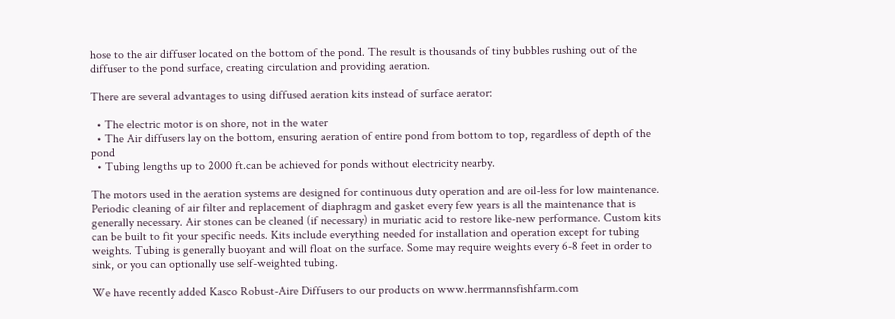hose to the air diffuser located on the bottom of the pond. The result is thousands of tiny bubbles rushing out of the diffuser to the pond surface, creating circulation and providing aeration.

There are several advantages to using diffused aeration kits instead of surface aerator:

  • The electric motor is on shore, not in the water
  • The Air diffusers lay on the bottom, ensuring aeration of entire pond from bottom to top, regardless of depth of the pond
  • Tubing lengths up to 2000 ft.can be achieved for ponds without electricity nearby.

The motors used in the aeration systems are designed for continuous duty operation and are oil-less for low maintenance. Periodic cleaning of air filter and replacement of diaphragm and gasket every few years is all the maintenance that is generally necessary. Air stones can be cleaned (if necessary) in muriatic acid to restore like-new performance. Custom kits can be built to fit your specific needs. Kits include everything needed for installation and operation except for tubing weights. Tubing is generally buoyant and will float on the surface. Some may require weights every 6-8 feet in order to sink, or you can optionally use self-weighted tubing.

We have recently added Kasco Robust-Aire Diffusers to our products on www.herrmannsfishfarm.com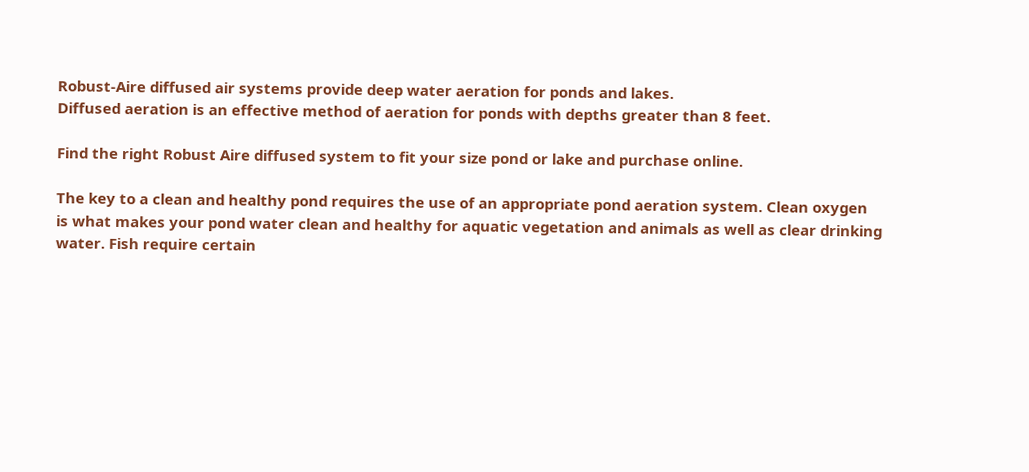Robust-Aire diffused air systems provide deep water aeration for ponds and lakes.
Diffused aeration is an effective method of aeration for ponds with depths greater than 8 feet.

Find the right Robust Aire diffused system to fit your size pond or lake and purchase online.

The key to a clean and healthy pond requires the use of an appropriate pond aeration system. Clean oxygen is what makes your pond water clean and healthy for aquatic vegetation and animals as well as clear drinking water. Fish require certain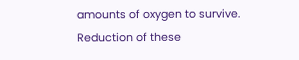amounts of oxygen to survive. Reduction of these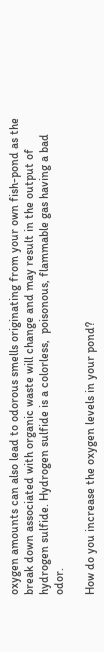oxygen amounts can also lead to odorous smells originating from your own fish-pond as the break down associated with organic waste will change and may result in the output of hydrogen sulfide. Hydrogen sulfide is a colorless,  poisonous, flammable gas having a bad odor.

How do you increase the oxygen levels in your pond?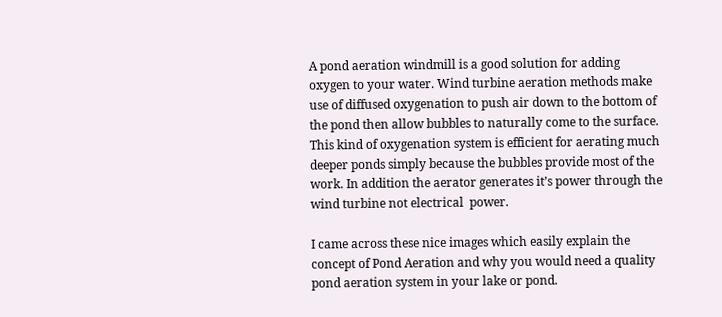A pond aeration windmill is a good solution for adding oxygen to your water. Wind turbine aeration methods make use of diffused oxygenation to push air down to the bottom of the pond then allow bubbles to naturally come to the surface. This kind of oxygenation system is efficient for aerating much deeper ponds simply because the bubbles provide most of the work. In addition the aerator generates it’s power through the wind turbine not electrical  power.

I came across these nice images which easily explain the concept of Pond Aeration and why you would need a quality pond aeration system in your lake or pond.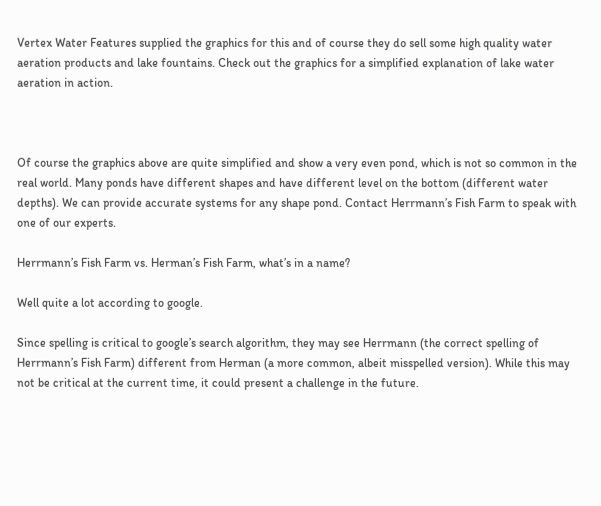Vertex Water Features supplied the graphics for this and of course they do sell some high quality water aeration products and lake fountains. Check out the graphics for a simplified explanation of lake water aeration in action.



Of course the graphics above are quite simplified and show a very even pond, which is not so common in the real world. Many ponds have different shapes and have different level on the bottom (different water depths). We can provide accurate systems for any shape pond. Contact Herrmann’s Fish Farm to speak with one of our experts.

Herrmann’s Fish Farm vs. Herman’s Fish Farm, what’s in a name?

Well quite a lot according to google.

Since spelling is critical to google’s search algorithm, they may see Herrmann (the correct spelling of Herrmann’s Fish Farm) different from Herman (a more common, albeit misspelled version). While this may not be critical at the current time, it could present a challenge in the future.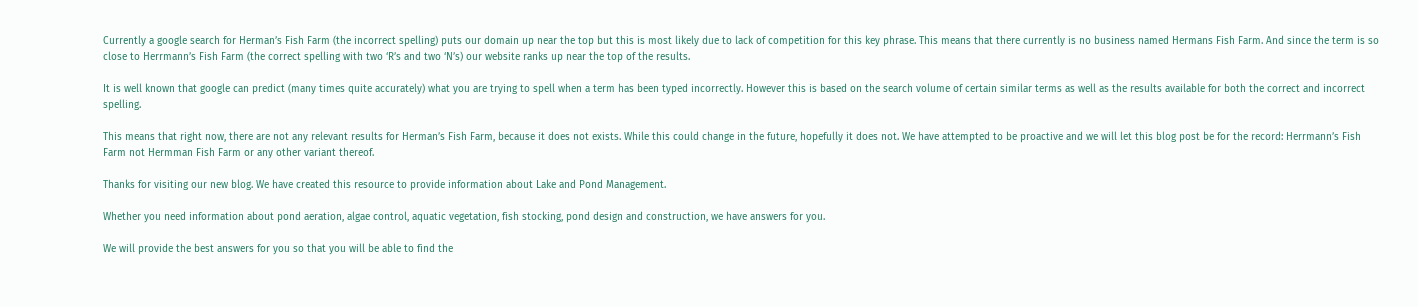Currently a google search for Herman’s Fish Farm (the incorrect spelling) puts our domain up near the top but this is most likely due to lack of competition for this key phrase. This means that there currently is no business named Hermans Fish Farm. And since the term is so close to Herrmann’s Fish Farm (the correct spelling with two ‘R’s and two ‘N’s) our website ranks up near the top of the results.

It is well known that google can predict (many times quite accurately) what you are trying to spell when a term has been typed incorrectly. However this is based on the search volume of certain similar terms as well as the results available for both the correct and incorrect spelling.

This means that right now, there are not any relevant results for Herman’s Fish Farm, because it does not exists. While this could change in the future, hopefully it does not. We have attempted to be proactive and we will let this blog post be for the record: Herrmann’s Fish Farm not Hermman Fish Farm or any other variant thereof.

Thanks for visiting our new blog. We have created this resource to provide information about Lake and Pond Management.

Whether you need information about pond aeration, algae control, aquatic vegetation, fish stocking, pond design and construction, we have answers for you.

We will provide the best answers for you so that you will be able to find the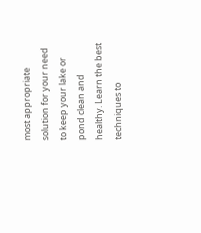most appropriate solution for your need to keep your lake or pond clean and healthy. Learn the best techniques to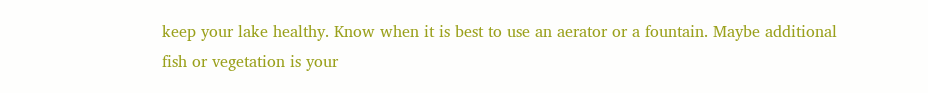keep your lake healthy. Know when it is best to use an aerator or a fountain. Maybe additional fish or vegetation is your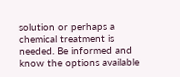solution or perhaps a chemical treatment is needed. Be informed and know the options available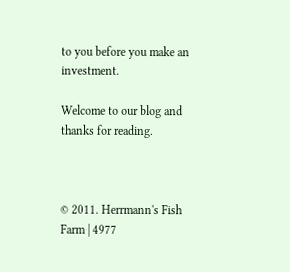to you before you make an investment.

Welcome to our blog and thanks for reading.



© 2011. Herrmann's Fish Farm | 4977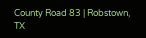County Road 83 | Robstown, TX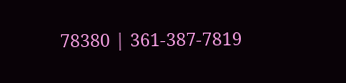78380 | 361-387-7819